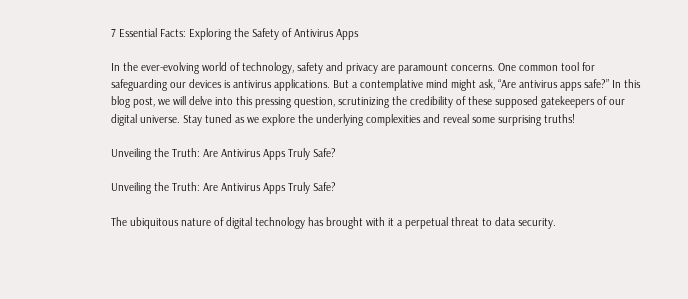7 Essential Facts: Exploring the Safety of Antivirus Apps

In the ever-evolving world of technology, safety and privacy are paramount concerns. One common tool for safeguarding our devices is antivirus applications. But a contemplative mind might ask, “Are antivirus apps safe?” In this blog post, we will delve into this pressing question, scrutinizing the credibility of these supposed gatekeepers of our digital universe. Stay tuned as we explore the underlying complexities and reveal some surprising truths!

Unveiling the Truth: Are Antivirus Apps Truly Safe?

Unveiling the Truth: Are Antivirus Apps Truly Safe?

The ubiquitous nature of digital technology has brought with it a perpetual threat to data security.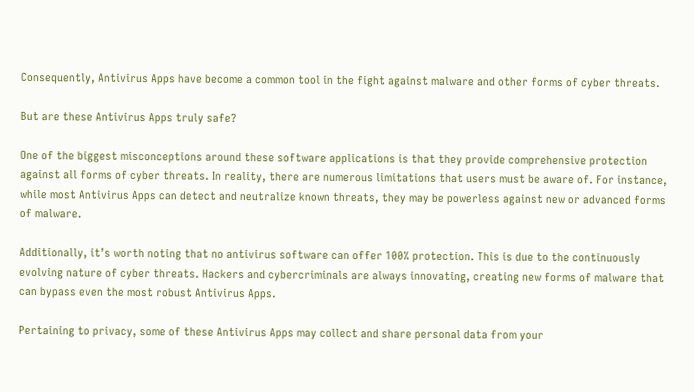Consequently, Antivirus Apps have become a common tool in the fight against malware and other forms of cyber threats.

But are these Antivirus Apps truly safe?

One of the biggest misconceptions around these software applications is that they provide comprehensive protection against all forms of cyber threats. In reality, there are numerous limitations that users must be aware of. For instance, while most Antivirus Apps can detect and neutralize known threats, they may be powerless against new or advanced forms of malware.

Additionally, it’s worth noting that no antivirus software can offer 100% protection. This is due to the continuously evolving nature of cyber threats. Hackers and cybercriminals are always innovating, creating new forms of malware that can bypass even the most robust Antivirus Apps.

Pertaining to privacy, some of these Antivirus Apps may collect and share personal data from your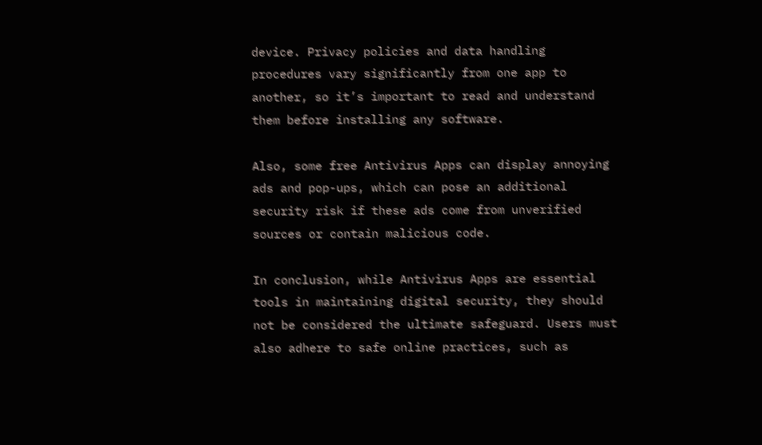device. Privacy policies and data handling procedures vary significantly from one app to another, so it’s important to read and understand them before installing any software.

Also, some free Antivirus Apps can display annoying ads and pop-ups, which can pose an additional security risk if these ads come from unverified sources or contain malicious code.

In conclusion, while Antivirus Apps are essential tools in maintaining digital security, they should not be considered the ultimate safeguard. Users must also adhere to safe online practices, such as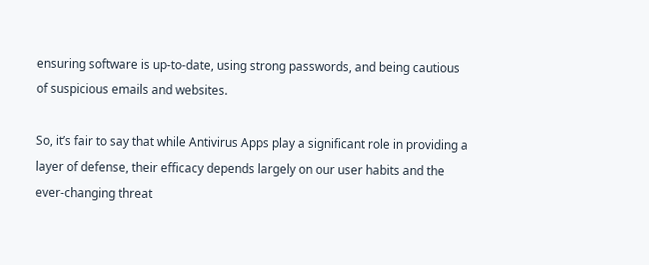ensuring software is up-to-date, using strong passwords, and being cautious of suspicious emails and websites.

So, it’s fair to say that while Antivirus Apps play a significant role in providing a layer of defense, their efficacy depends largely on our user habits and the ever-changing threat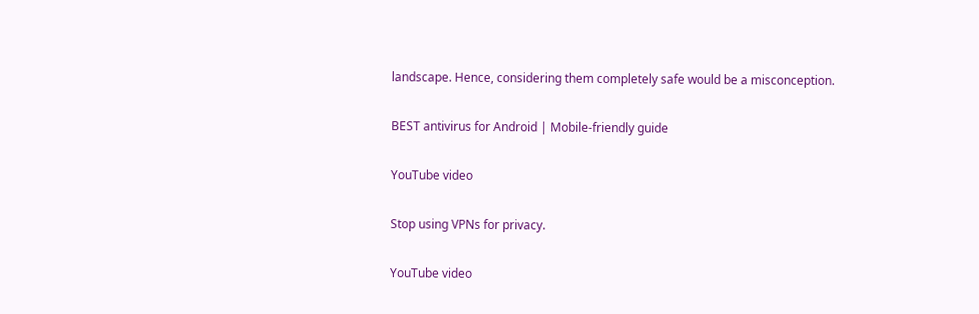landscape. Hence, considering them completely safe would be a misconception.

BEST antivirus for Android | Mobile-friendly guide

YouTube video

Stop using VPNs for privacy.

YouTube video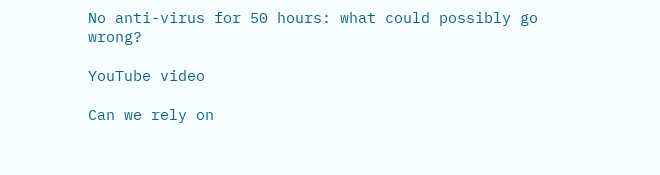No anti-virus for 50 hours: what could possibly go wrong?

YouTube video

Can we rely on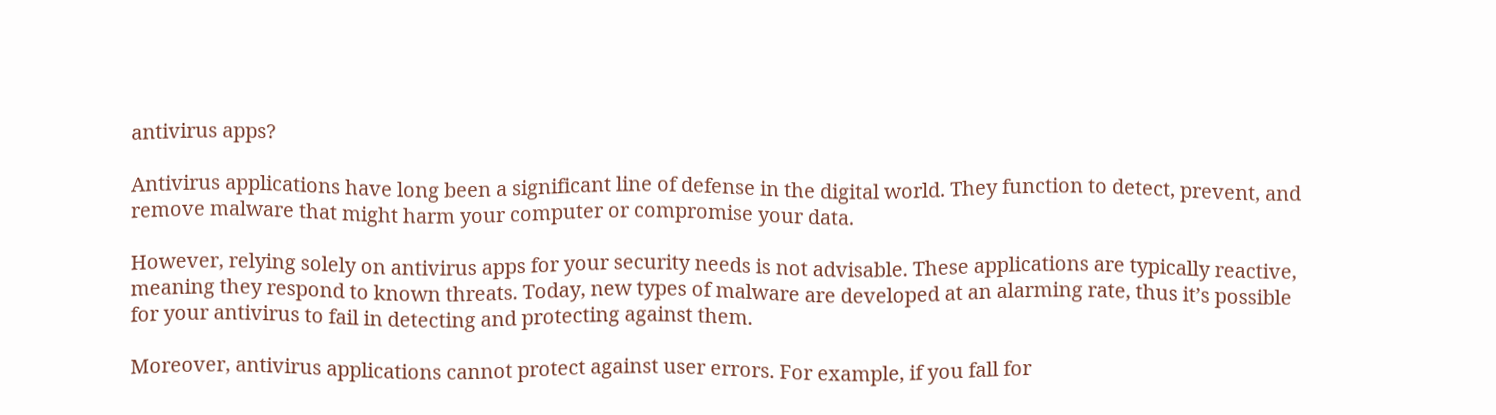antivirus apps?

Antivirus applications have long been a significant line of defense in the digital world. They function to detect, prevent, and remove malware that might harm your computer or compromise your data.

However, relying solely on antivirus apps for your security needs is not advisable. These applications are typically reactive, meaning they respond to known threats. Today, new types of malware are developed at an alarming rate, thus it’s possible for your antivirus to fail in detecting and protecting against them.

Moreover, antivirus applications cannot protect against user errors. For example, if you fall for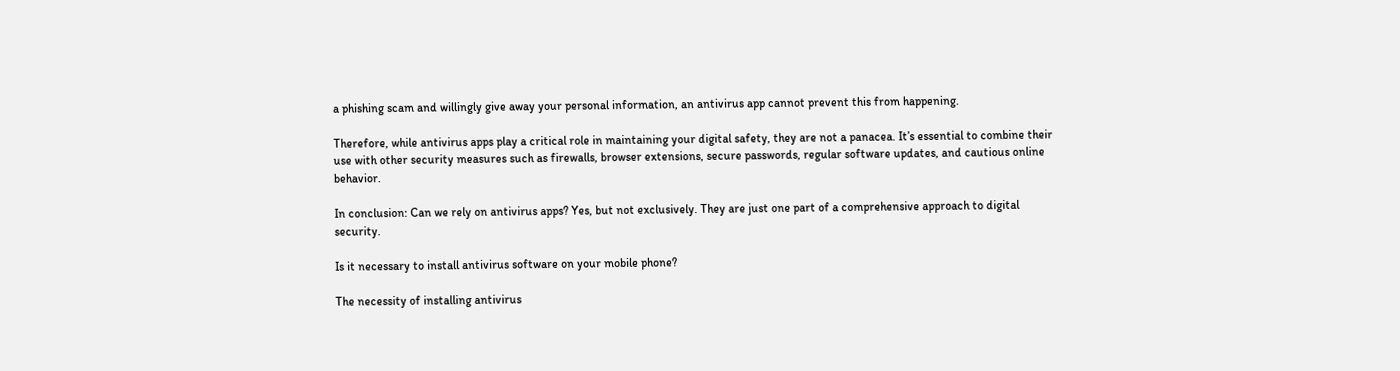a phishing scam and willingly give away your personal information, an antivirus app cannot prevent this from happening.

Therefore, while antivirus apps play a critical role in maintaining your digital safety, they are not a panacea. It’s essential to combine their use with other security measures such as firewalls, browser extensions, secure passwords, regular software updates, and cautious online behavior.

In conclusion: Can we rely on antivirus apps? Yes, but not exclusively. They are just one part of a comprehensive approach to digital security.

Is it necessary to install antivirus software on your mobile phone?

The necessity of installing antivirus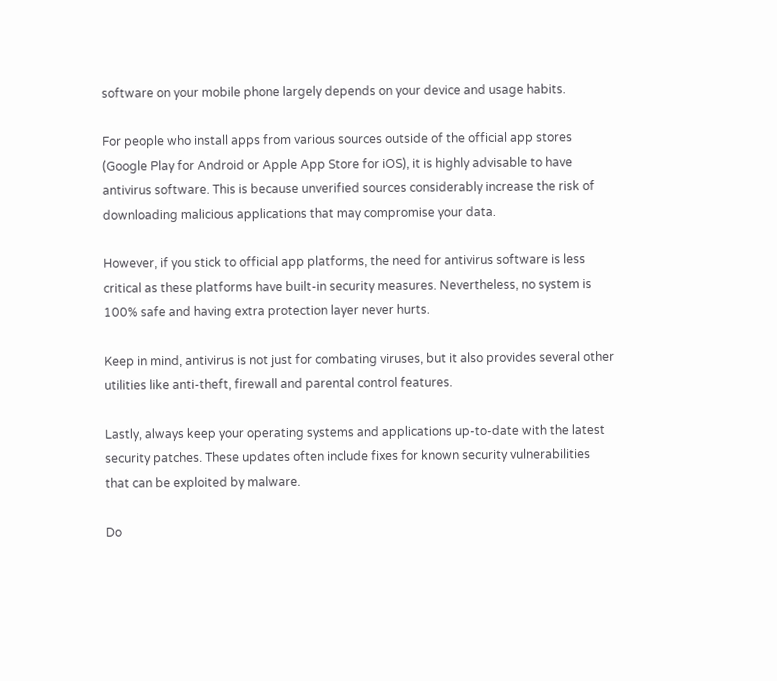software on your mobile phone largely depends on your device and usage habits.

For people who install apps from various sources outside of the official app stores (Google Play for Android or Apple App Store for iOS), it is highly advisable to have antivirus software. This is because unverified sources considerably increase the risk of downloading malicious applications that may compromise your data.

However, if you stick to official app platforms, the need for antivirus software is less critical as these platforms have built-in security measures. Nevertheless, no system is 100% safe and having extra protection layer never hurts.

Keep in mind, antivirus is not just for combating viruses, but it also provides several other utilities like anti-theft, firewall and parental control features.

Lastly, always keep your operating systems and applications up-to-date with the latest security patches. These updates often include fixes for known security vulnerabilities that can be exploited by malware.

Do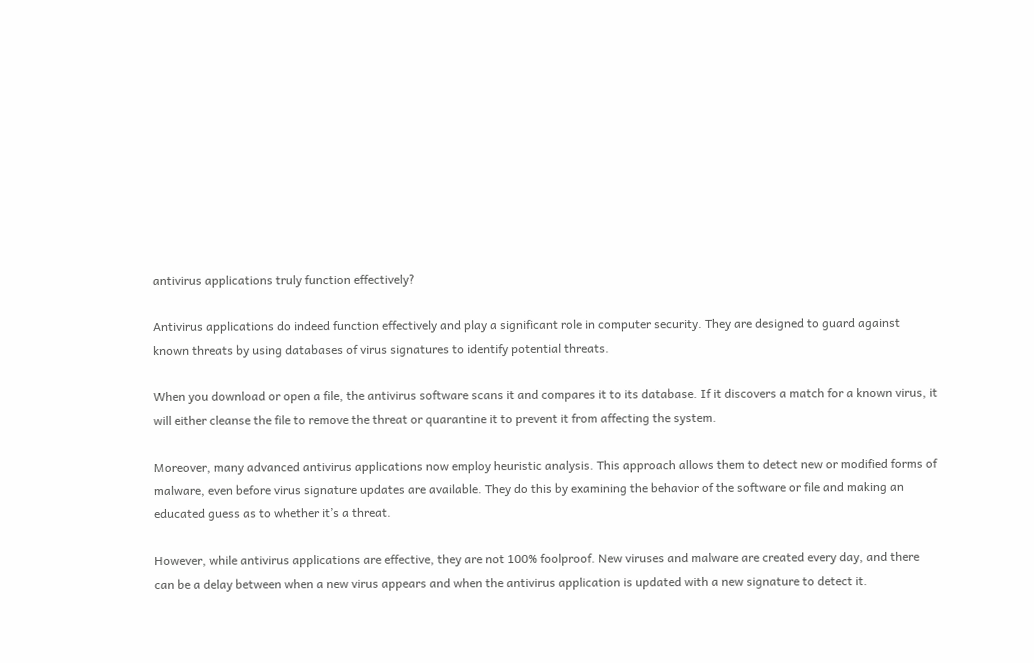antivirus applications truly function effectively?

Antivirus applications do indeed function effectively and play a significant role in computer security. They are designed to guard against known threats by using databases of virus signatures to identify potential threats.

When you download or open a file, the antivirus software scans it and compares it to its database. If it discovers a match for a known virus, it will either cleanse the file to remove the threat or quarantine it to prevent it from affecting the system.

Moreover, many advanced antivirus applications now employ heuristic analysis. This approach allows them to detect new or modified forms of malware, even before virus signature updates are available. They do this by examining the behavior of the software or file and making an educated guess as to whether it’s a threat.

However, while antivirus applications are effective, they are not 100% foolproof. New viruses and malware are created every day, and there can be a delay between when a new virus appears and when the antivirus application is updated with a new signature to detect it.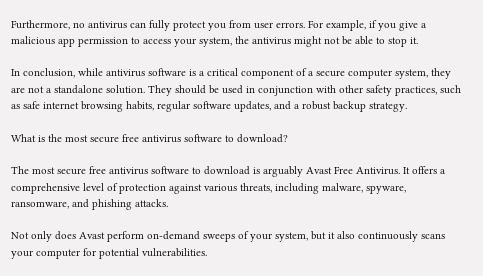Furthermore, no antivirus can fully protect you from user errors. For example, if you give a malicious app permission to access your system, the antivirus might not be able to stop it.

In conclusion, while antivirus software is a critical component of a secure computer system, they are not a standalone solution. They should be used in conjunction with other safety practices, such as safe internet browsing habits, regular software updates, and a robust backup strategy.

What is the most secure free antivirus software to download?

The most secure free antivirus software to download is arguably Avast Free Antivirus. It offers a comprehensive level of protection against various threats, including malware, spyware, ransomware, and phishing attacks.

Not only does Avast perform on-demand sweeps of your system, but it also continuously scans your computer for potential vulnerabilities.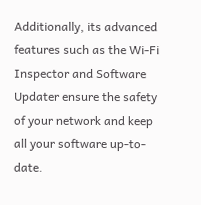Additionally, its advanced features such as the Wi-Fi Inspector and Software Updater ensure the safety of your network and keep all your software up-to-date.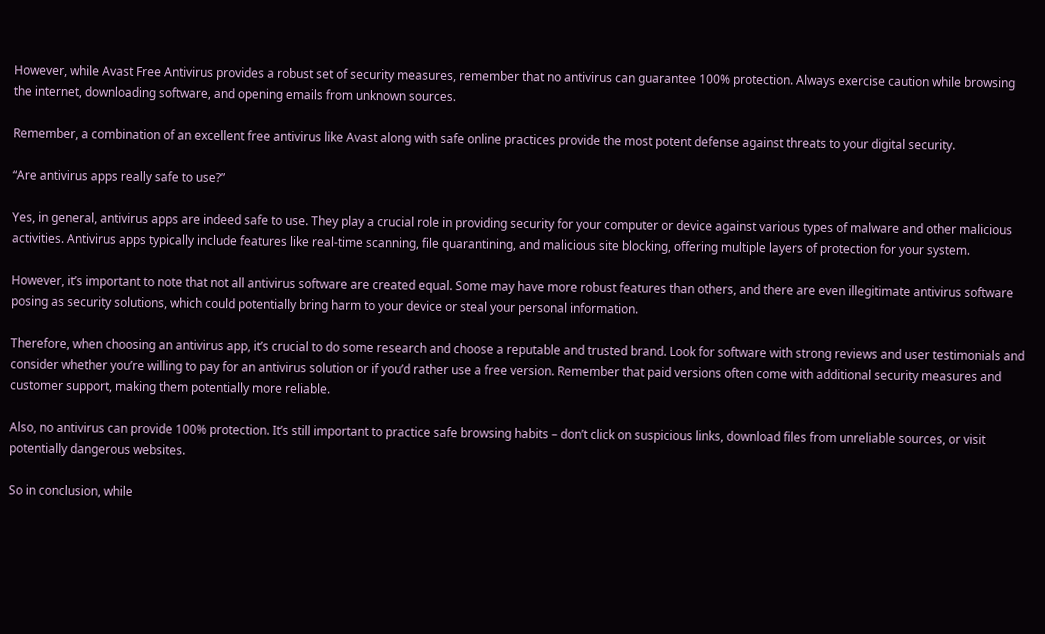However, while Avast Free Antivirus provides a robust set of security measures, remember that no antivirus can guarantee 100% protection. Always exercise caution while browsing the internet, downloading software, and opening emails from unknown sources.

Remember, a combination of an excellent free antivirus like Avast along with safe online practices provide the most potent defense against threats to your digital security.

“Are antivirus apps really safe to use?”

Yes, in general, antivirus apps are indeed safe to use. They play a crucial role in providing security for your computer or device against various types of malware and other malicious activities. Antivirus apps typically include features like real-time scanning, file quarantining, and malicious site blocking, offering multiple layers of protection for your system.

However, it’s important to note that not all antivirus software are created equal. Some may have more robust features than others, and there are even illegitimate antivirus software posing as security solutions, which could potentially bring harm to your device or steal your personal information.

Therefore, when choosing an antivirus app, it’s crucial to do some research and choose a reputable and trusted brand. Look for software with strong reviews and user testimonials and consider whether you’re willing to pay for an antivirus solution or if you’d rather use a free version. Remember that paid versions often come with additional security measures and customer support, making them potentially more reliable.

Also, no antivirus can provide 100% protection. It’s still important to practice safe browsing habits – don’t click on suspicious links, download files from unreliable sources, or visit potentially dangerous websites.

So in conclusion, while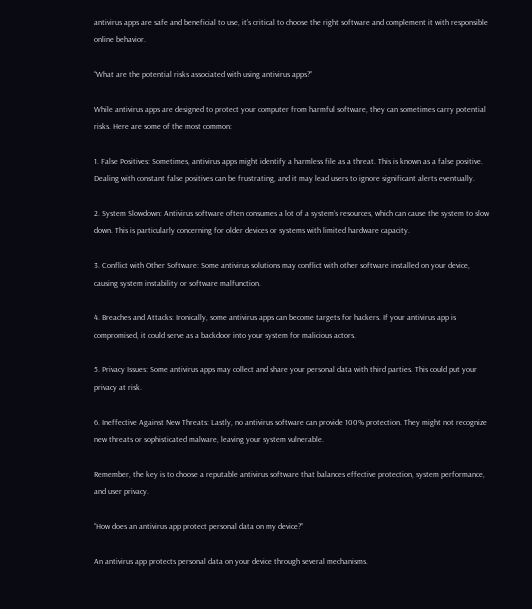antivirus apps are safe and beneficial to use, it’s critical to choose the right software and complement it with responsible online behavior.

“What are the potential risks associated with using antivirus apps?”

While antivirus apps are designed to protect your computer from harmful software, they can sometimes carry potential risks. Here are some of the most common:

1. False Positives: Sometimes, antivirus apps might identify a harmless file as a threat. This is known as a false positive. Dealing with constant false positives can be frustrating, and it may lead users to ignore significant alerts eventually.

2. System Slowdown: Antivirus software often consumes a lot of a system’s resources, which can cause the system to slow down. This is particularly concerning for older devices or systems with limited hardware capacity.

3. Conflict with Other Software: Some antivirus solutions may conflict with other software installed on your device, causing system instability or software malfunction.

4. Breaches and Attacks: Ironically, some antivirus apps can become targets for hackers. If your antivirus app is compromised, it could serve as a backdoor into your system for malicious actors.

5. Privacy Issues: Some antivirus apps may collect and share your personal data with third parties. This could put your privacy at risk.

6. Ineffective Against New Threats: Lastly, no antivirus software can provide 100% protection. They might not recognize new threats or sophisticated malware, leaving your system vulnerable.

Remember, the key is to choose a reputable antivirus software that balances effective protection, system performance, and user privacy.

“How does an antivirus app protect personal data on my device?”

An antivirus app protects personal data on your device through several mechanisms.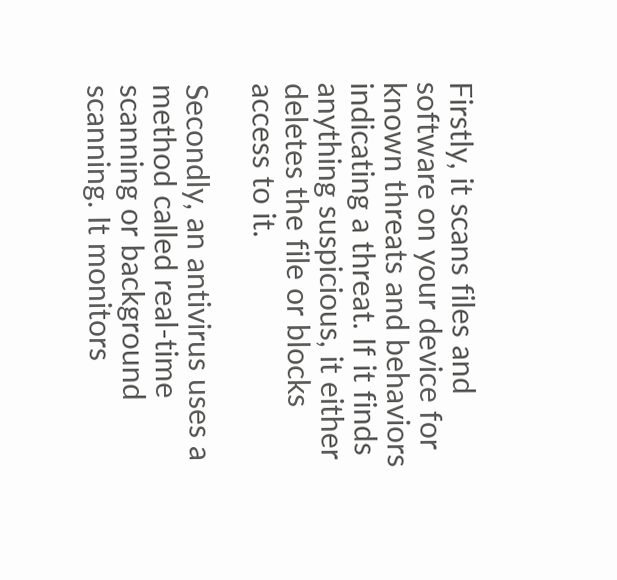Firstly, it scans files and software on your device for known threats and behaviors indicating a threat. If it finds anything suspicious, it either deletes the file or blocks access to it.

Secondly, an antivirus uses a method called real-time scanning or background scanning. It monitors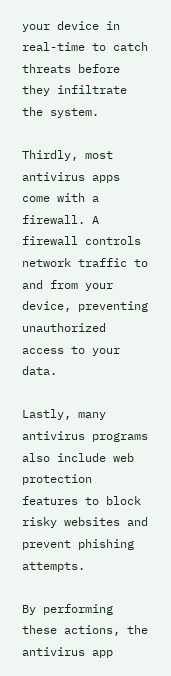your device in real-time to catch threats before they infiltrate the system.

Thirdly, most antivirus apps come with a firewall. A firewall controls network traffic to and from your device, preventing unauthorized access to your data.

Lastly, many antivirus programs also include web protection features to block risky websites and prevent phishing attempts.

By performing these actions, the antivirus app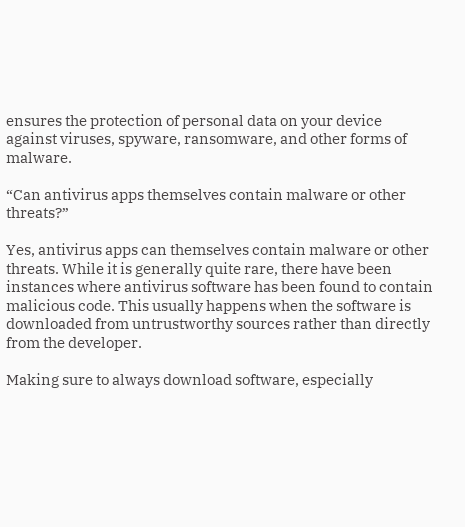ensures the protection of personal data on your device against viruses, spyware, ransomware, and other forms of malware.

“Can antivirus apps themselves contain malware or other threats?”

Yes, antivirus apps can themselves contain malware or other threats. While it is generally quite rare, there have been instances where antivirus software has been found to contain malicious code. This usually happens when the software is downloaded from untrustworthy sources rather than directly from the developer.

Making sure to always download software, especially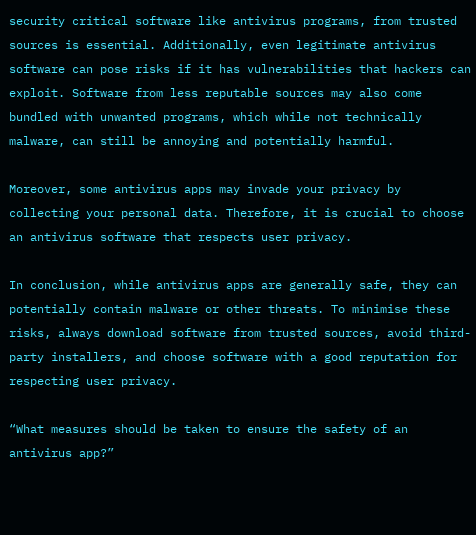security critical software like antivirus programs, from trusted sources is essential. Additionally, even legitimate antivirus software can pose risks if it has vulnerabilities that hackers can exploit. Software from less reputable sources may also come bundled with unwanted programs, which while not technically malware, can still be annoying and potentially harmful.

Moreover, some antivirus apps may invade your privacy by collecting your personal data. Therefore, it is crucial to choose an antivirus software that respects user privacy.

In conclusion, while antivirus apps are generally safe, they can potentially contain malware or other threats. To minimise these risks, always download software from trusted sources, avoid third-party installers, and choose software with a good reputation for respecting user privacy.

“What measures should be taken to ensure the safety of an antivirus app?”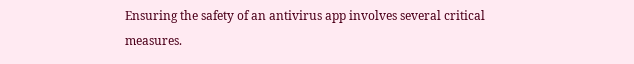Ensuring the safety of an antivirus app involves several critical measures.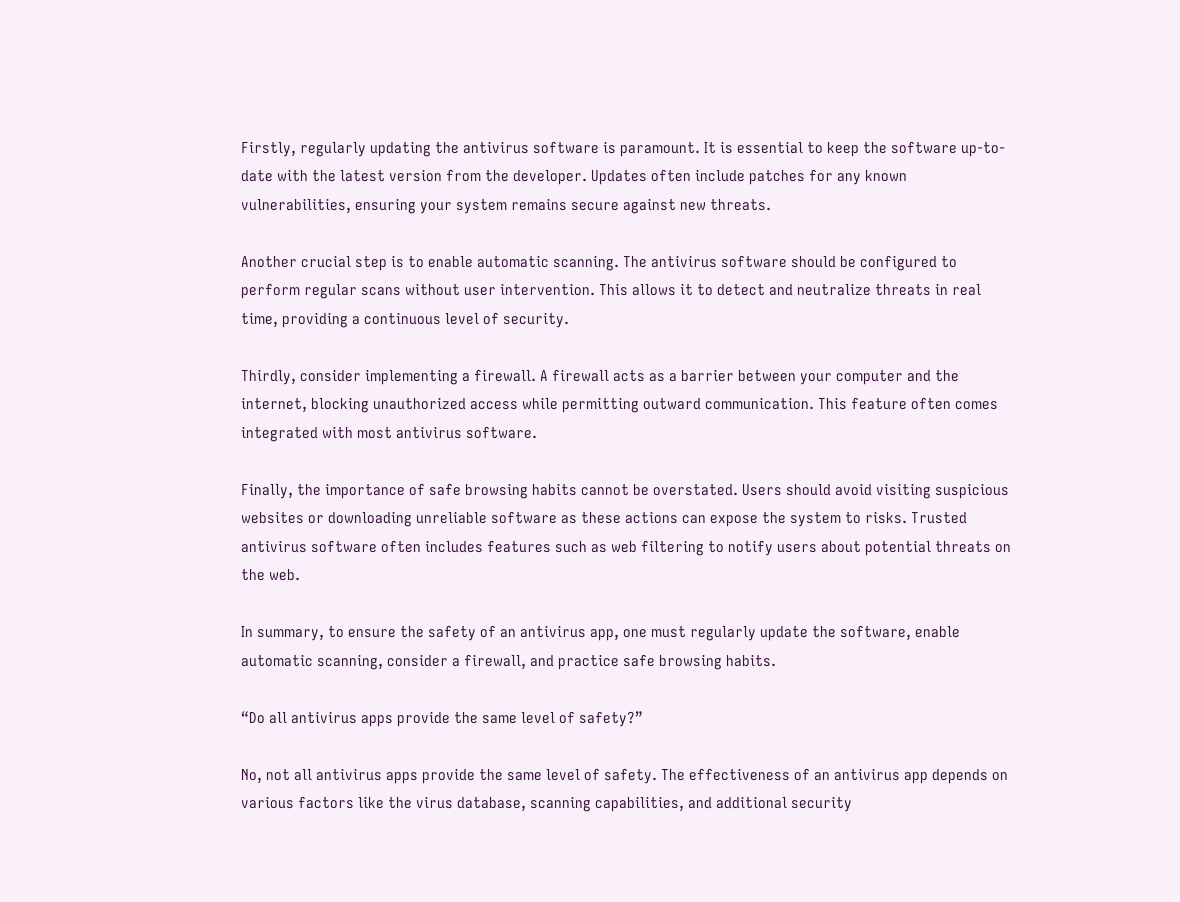Firstly, regularly updating the antivirus software is paramount. It is essential to keep the software up-to-date with the latest version from the developer. Updates often include patches for any known vulnerabilities, ensuring your system remains secure against new threats.

Another crucial step is to enable automatic scanning. The antivirus software should be configured to perform regular scans without user intervention. This allows it to detect and neutralize threats in real time, providing a continuous level of security.

Thirdly, consider implementing a firewall. A firewall acts as a barrier between your computer and the internet, blocking unauthorized access while permitting outward communication. This feature often comes integrated with most antivirus software.

Finally, the importance of safe browsing habits cannot be overstated. Users should avoid visiting suspicious websites or downloading unreliable software as these actions can expose the system to risks. Trusted antivirus software often includes features such as web filtering to notify users about potential threats on the web.

In summary, to ensure the safety of an antivirus app, one must regularly update the software, enable automatic scanning, consider a firewall, and practice safe browsing habits.

“Do all antivirus apps provide the same level of safety?”

No, not all antivirus apps provide the same level of safety. The effectiveness of an antivirus app depends on various factors like the virus database, scanning capabilities, and additional security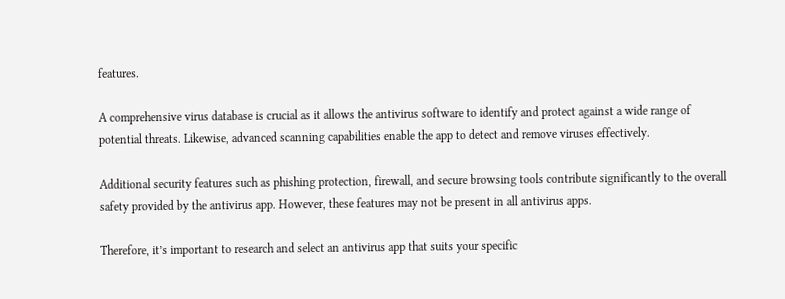features.

A comprehensive virus database is crucial as it allows the antivirus software to identify and protect against a wide range of potential threats. Likewise, advanced scanning capabilities enable the app to detect and remove viruses effectively.

Additional security features such as phishing protection, firewall, and secure browsing tools contribute significantly to the overall safety provided by the antivirus app. However, these features may not be present in all antivirus apps.

Therefore, it’s important to research and select an antivirus app that suits your specific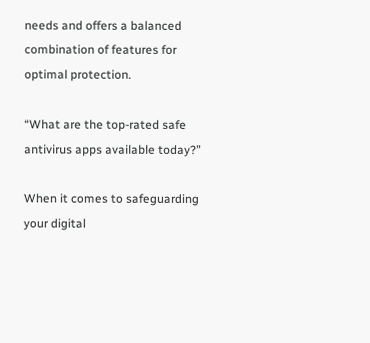needs and offers a balanced combination of features for optimal protection.

“What are the top-rated safe antivirus apps available today?”

When it comes to safeguarding your digital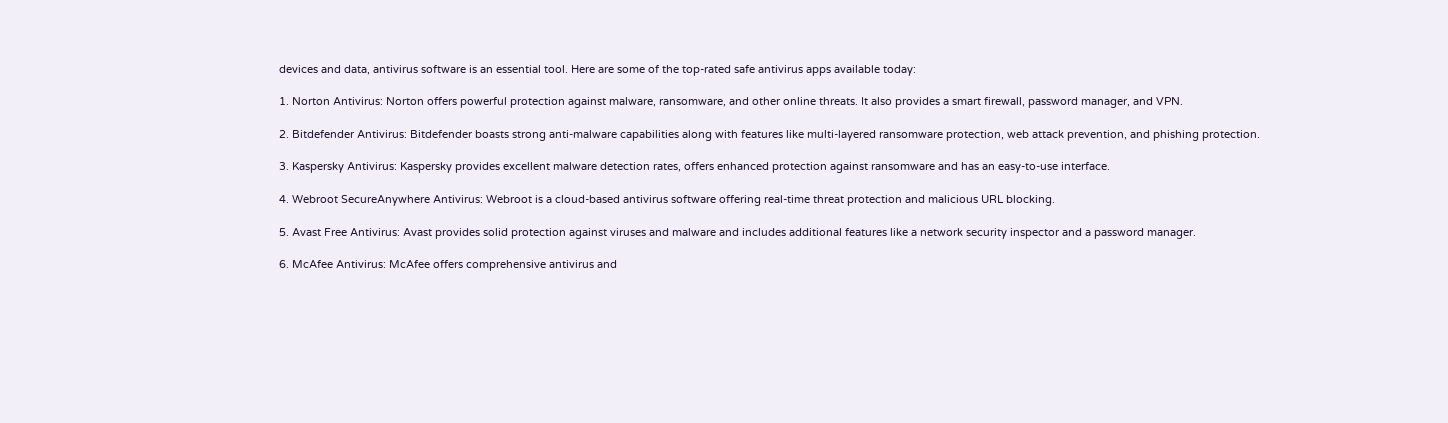devices and data, antivirus software is an essential tool. Here are some of the top-rated safe antivirus apps available today:

1. Norton Antivirus: Norton offers powerful protection against malware, ransomware, and other online threats. It also provides a smart firewall, password manager, and VPN.

2. Bitdefender Antivirus: Bitdefender boasts strong anti-malware capabilities along with features like multi-layered ransomware protection, web attack prevention, and phishing protection.

3. Kaspersky Antivirus: Kaspersky provides excellent malware detection rates, offers enhanced protection against ransomware and has an easy-to-use interface.

4. Webroot SecureAnywhere Antivirus: Webroot is a cloud-based antivirus software offering real-time threat protection and malicious URL blocking.

5. Avast Free Antivirus: Avast provides solid protection against viruses and malware and includes additional features like a network security inspector and a password manager.

6. McAfee Antivirus: McAfee offers comprehensive antivirus and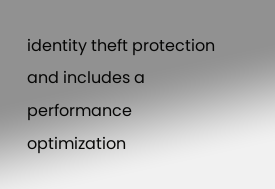identity theft protection and includes a performance optimization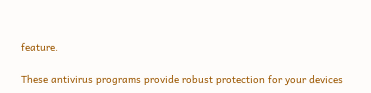feature.

These antivirus programs provide robust protection for your devices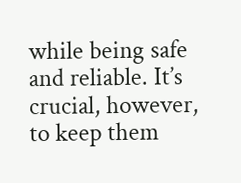while being safe and reliable. It’s crucial, however, to keep them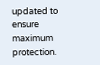updated to ensure maximum protection.